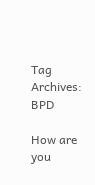Tag Archives: BPD

How are you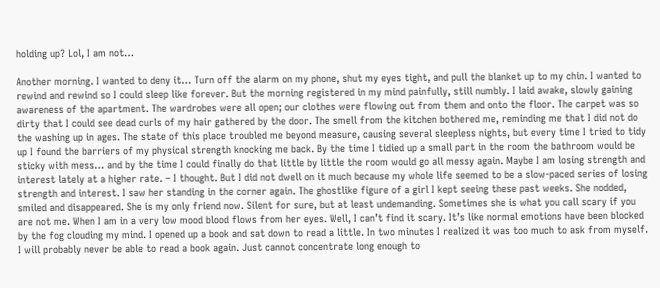holding up? Lol, I am not…

Another morning. I wanted to deny it… Turn off the alarm on my phone, shut my eyes tight, and pull the blanket up to my chin. I wanted to rewind and rewind so I could sleep like forever. But the morning registered in my mind painfully, still numbly. I laid awake, slowly gaining awareness of the apartment. The wardrobes were all open; our clothes were flowing out from them and onto the floor. The carpet was so dirty that I could see dead curls of my hair gathered by the door. The smell from the kitchen bothered me, reminding me that I did not do the washing up in ages. The state of this place troubled me beyond measure, causing several sleepless nights, but every time I tried to tidy up I found the barriers of my physical strength knocking me back. By the time I tidied up a small part in the room the bathroom would be sticky with mess… and by the time I could finally do that little by little the room would go all messy again. Maybe I am losing strength and interest lately at a higher rate. – I thought. But I did not dwell on it much because my whole life seemed to be a slow-paced series of losing strength and interest. I saw her standing in the corner again. The ghostlike figure of a girl I kept seeing these past weeks. She nodded, smiled and disappeared. She is my only friend now. Silent for sure, but at least undemanding. Sometimes she is what you call scary if you are not me. When I am in a very low mood blood flows from her eyes. Well, I can’t find it scary. It’s like normal emotions have been blocked by the fog clouding my mind. I opened up a book and sat down to read a little. In two minutes I realized it was too much to ask from myself. I will probably never be able to read a book again. Just cannot concentrate long enough to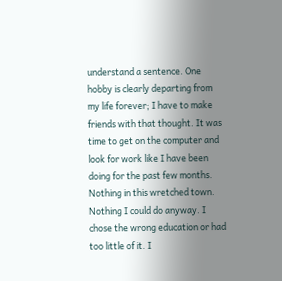understand a sentence. One hobby is clearly departing from my life forever; I have to make friends with that thought. It was time to get on the computer and look for work like I have been doing for the past few months. Nothing in this wretched town. Nothing I could do anyway. I chose the wrong education or had too little of it. I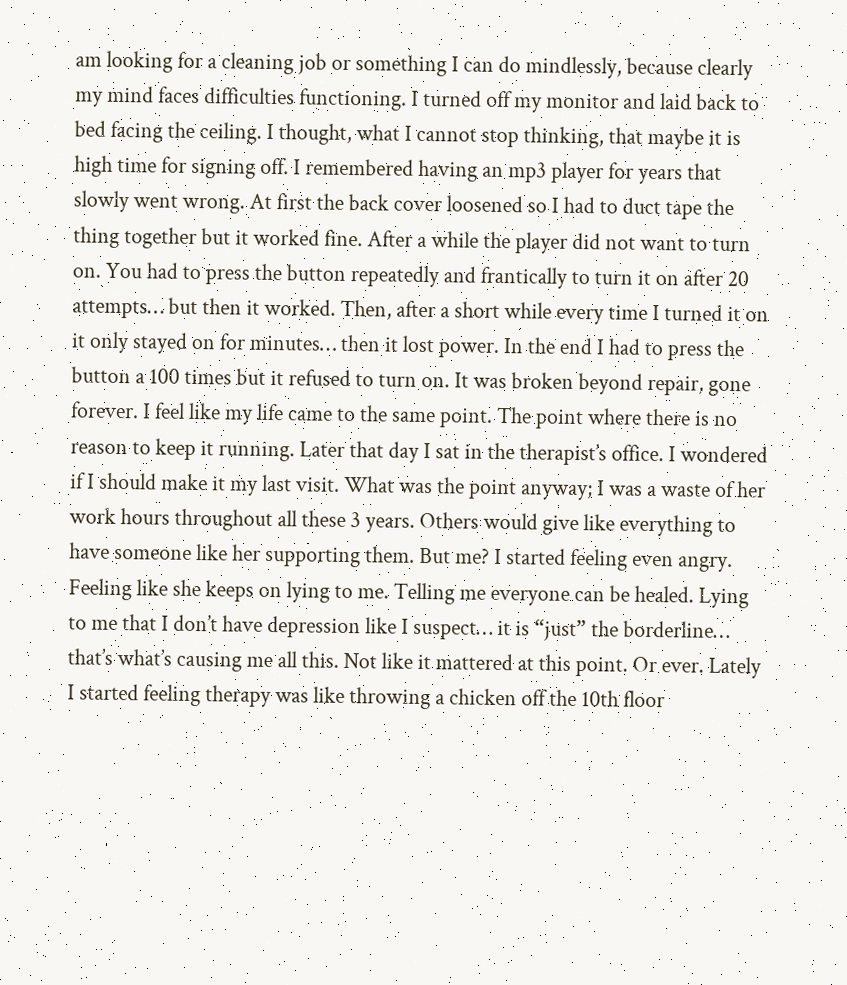am looking for a cleaning job or something I can do mindlessly, because clearly my mind faces difficulties functioning. I turned off my monitor and laid back to bed facing the ceiling. I thought, what I cannot stop thinking, that maybe it is high time for signing off. I remembered having an mp3 player for years that slowly went wrong. At first the back cover loosened so I had to duct tape the thing together but it worked fine. After a while the player did not want to turn on. You had to press the button repeatedly and frantically to turn it on after 20 attempts… but then it worked. Then, after a short while every time I turned it on it only stayed on for minutes… then it lost power. In the end I had to press the button a 100 times but it refused to turn on. It was broken beyond repair, gone forever. I feel like my life came to the same point. The point where there is no reason to keep it running. Later that day I sat in the therapist’s office. I wondered if I should make it my last visit. What was the point anyway; I was a waste of her work hours throughout all these 3 years. Others would give like everything to have someone like her supporting them. But me? I started feeling even angry. Feeling like she keeps on lying to me. Telling me everyone can be healed. Lying to me that I don’t have depression like I suspect… it is “just” the borderline… that’s what’s causing me all this. Not like it mattered at this point. Or ever. Lately I started feeling therapy was like throwing a chicken off the 10th floor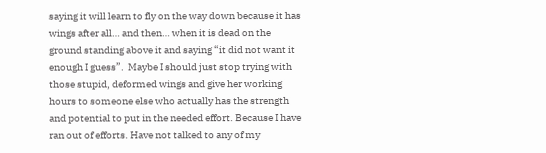saying it will learn to fly on the way down because it has wings after all… and then… when it is dead on the ground standing above it and saying “it did not want it enough I guess”.  Maybe I should just stop trying with those stupid, deformed wings and give her working hours to someone else who actually has the strength and potential to put in the needed effort. Because I have ran out of efforts. Have not talked to any of my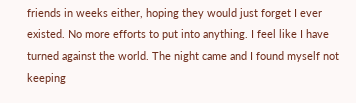friends in weeks either, hoping they would just forget I ever existed. No more efforts to put into anything. I feel like I have turned against the world. The night came and I found myself not keeping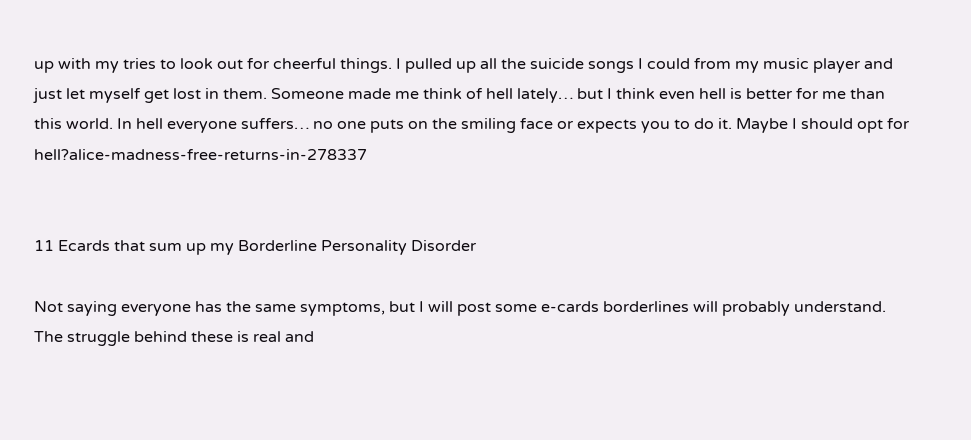up with my tries to look out for cheerful things. I pulled up all the suicide songs I could from my music player and just let myself get lost in them. Someone made me think of hell lately… but I think even hell is better for me than this world. In hell everyone suffers… no one puts on the smiling face or expects you to do it. Maybe I should opt for hell?alice-madness-free-returns-in-278337


11 Ecards that sum up my Borderline Personality Disorder

Not saying everyone has the same symptoms, but I will post some e-cards borderlines will probably understand. The struggle behind these is real and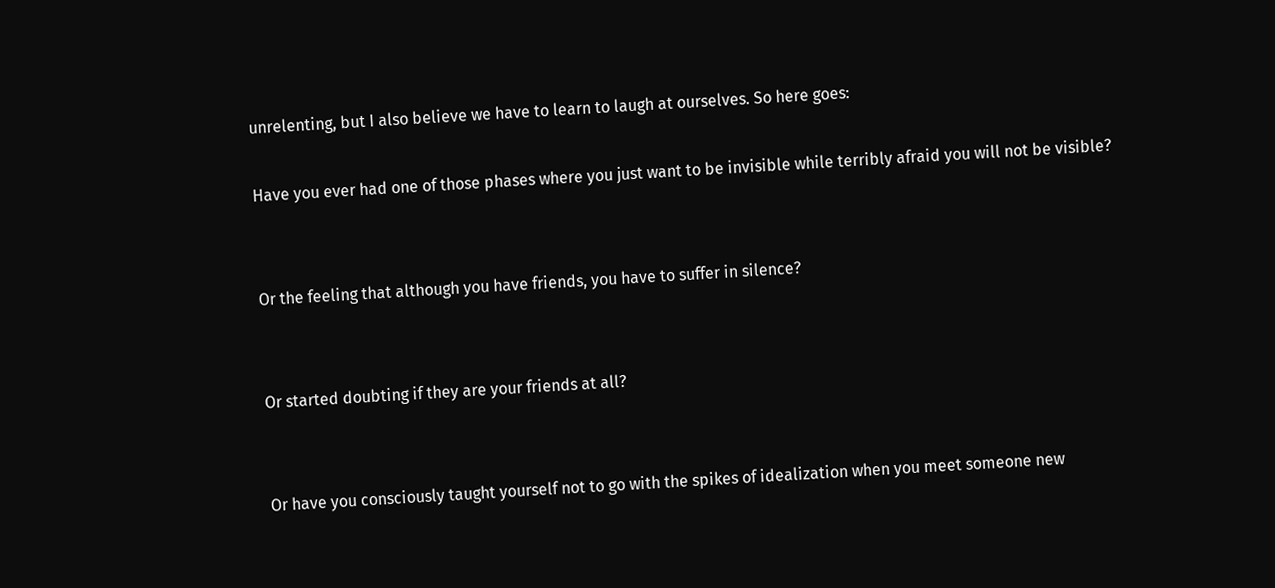unrelenting, but I also believe we have to learn to laugh at ourselves. So here goes:

Have you ever had one of those phases where you just want to be invisible while terribly afraid you will not be visible?


Or the feeling that although you have friends, you have to suffer in silence?


Or started doubting if they are your friends at all?


Or have you consciously taught yourself not to go with the spikes of idealization when you meet someone new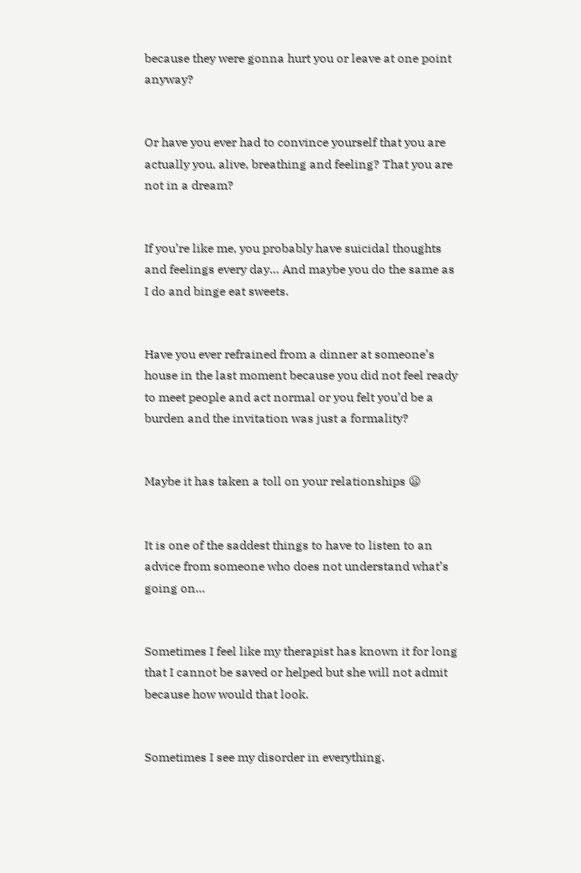because they were gonna hurt you or leave at one point anyway?


Or have you ever had to convince yourself that you are actually you, alive, breathing and feeling? That you are not in a dream?


If you’re like me, you probably have suicidal thoughts and feelings every day… And maybe you do the same as I do and binge eat sweets.


Have you ever refrained from a dinner at someone’s house in the last moment because you did not feel ready to meet people and act normal or you felt you’d be a burden and the invitation was just a formality?


Maybe it has taken a toll on your relationships 😦


It is one of the saddest things to have to listen to an advice from someone who does not understand what’s going on…


Sometimes I feel like my therapist has known it for long that I cannot be saved or helped but she will not admit because how would that look.


Sometimes I see my disorder in everything.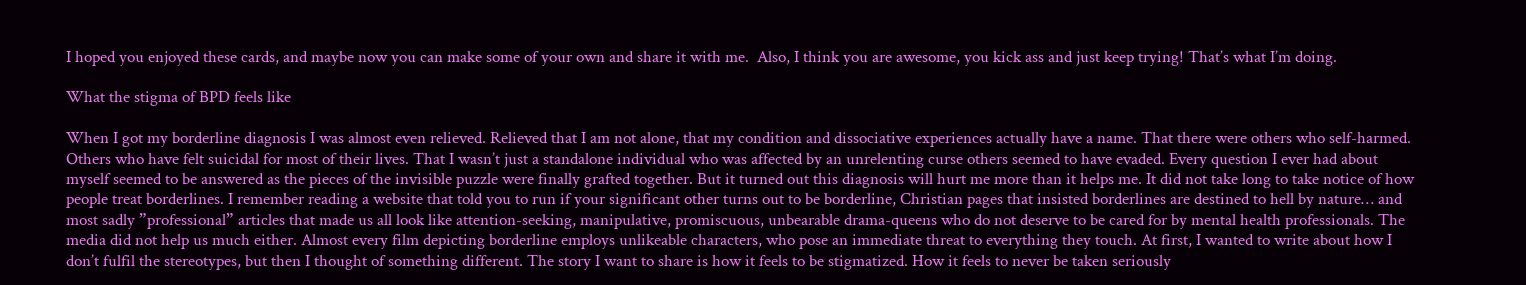I hoped you enjoyed these cards, and maybe now you can make some of your own and share it with me.  Also, I think you are awesome, you kick ass and just keep trying! That’s what I’m doing.

What the stigma of BPD feels like

When I got my borderline diagnosis I was almost even relieved. Relieved that I am not alone, that my condition and dissociative experiences actually have a name. That there were others who self-harmed. Others who have felt suicidal for most of their lives. That I wasn’t just a standalone individual who was affected by an unrelenting curse others seemed to have evaded. Every question I ever had about myself seemed to be answered as the pieces of the invisible puzzle were finally grafted together. But it turned out this diagnosis will hurt me more than it helps me. It did not take long to take notice of how people treat borderlines. I remember reading a website that told you to run if your significant other turns out to be borderline, Christian pages that insisted borderlines are destined to hell by nature… and most sadly ”professional” articles that made us all look like attention-seeking, manipulative, promiscuous, unbearable drama-queens who do not deserve to be cared for by mental health professionals. The media did not help us much either. Almost every film depicting borderline employs unlikeable characters, who pose an immediate threat to everything they touch. At first, I wanted to write about how I don’t fulfil the stereotypes, but then I thought of something different. The story I want to share is how it feels to be stigmatized. How it feels to never be taken seriously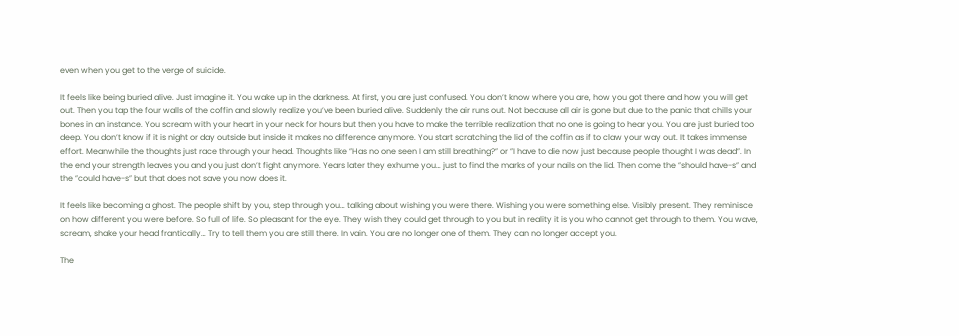even when you get to the verge of suicide.

It feels like being buried alive. Just imagine it. You wake up in the darkness. At first, you are just confused. You don’t know where you are, how you got there and how you will get out. Then you tap the four walls of the coffin and slowly realize you’ve been buried alive. Suddenly the air runs out. Not because all air is gone but due to the panic that chills your bones in an instance. You scream with your heart in your neck for hours but then you have to make the terrible realization that no one is going to hear you. You are just buried too deep. You don’t know if it is night or day outside but inside it makes no difference anymore. You start scratching the lid of the coffin as if to claw your way out. It takes immense effort. Meanwhile the thoughts just race through your head. Thoughts like ”Has no one seen I am still breathing?” or ”I have to die now just because people thought I was dead”. In the end your strength leaves you and you just don’t fight anymore. Years later they exhume you… just to find the marks of your nails on the lid. Then come the ”should have-s” and the ”could have-s” but that does not save you now does it.

It feels like becoming a ghost. The people shift by you, step through you… talking about wishing you were there. Wishing you were something else. Visibly present. They reminisce on how different you were before. So full of life. So pleasant for the eye. They wish they could get through to you but in reality it is you who cannot get through to them. You wave, scream, shake your head frantically… Try to tell them you are still there. In vain. You are no longer one of them. They can no longer accept you.

The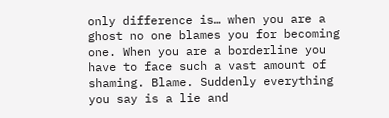only difference is… when you are a ghost no one blames you for becoming one. When you are a borderline you have to face such a vast amount of shaming. Blame. Suddenly everything you say is a lie and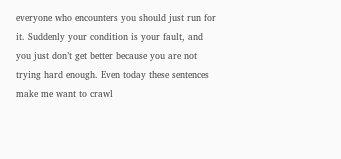everyone who encounters you should just run for it. Suddenly your condition is your fault, and you just don’t get better because you are not trying hard enough. Even today these sentences make me want to crawl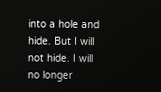into a hole and hide. But I will not hide. I will no longer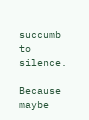succumb to silence.

Because maybe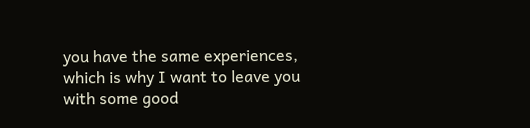you have the same experiences, which is why I want to leave you with some good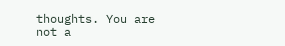thoughts. You are not a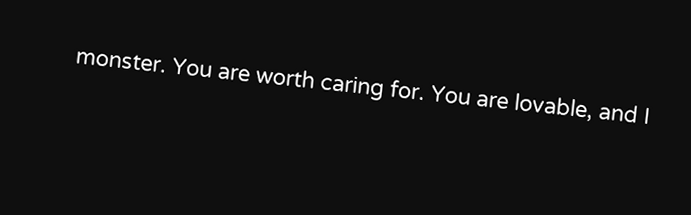monster. You are worth caring for. You are lovable, and I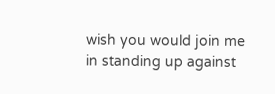wish you would join me in standing up against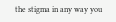the stigma in any way you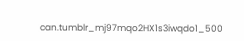can.tumblr_mj97mqo2HX1s3iwqdo1_500